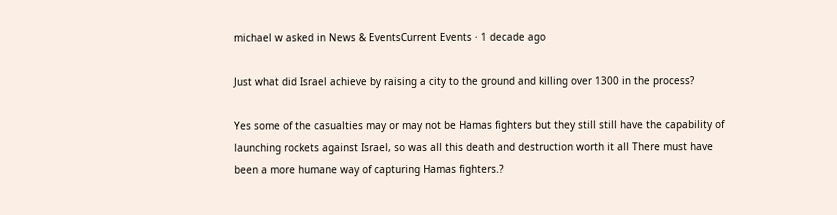michael w asked in News & EventsCurrent Events · 1 decade ago

Just what did Israel achieve by raising a city to the ground and killing over 1300 in the process?

Yes some of the casualties may or may not be Hamas fighters but they still still have the capability of launching rockets against Israel, so was all this death and destruction worth it all There must have been a more humane way of capturing Hamas fighters.?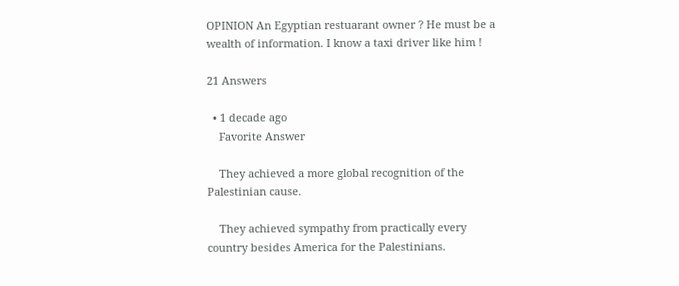OPINION An Egyptian restuarant owner ? He must be a wealth of information. I know a taxi driver like him !

21 Answers

  • 1 decade ago
    Favorite Answer

    They achieved a more global recognition of the Palestinian cause.

    They achieved sympathy from practically every country besides America for the Palestinians.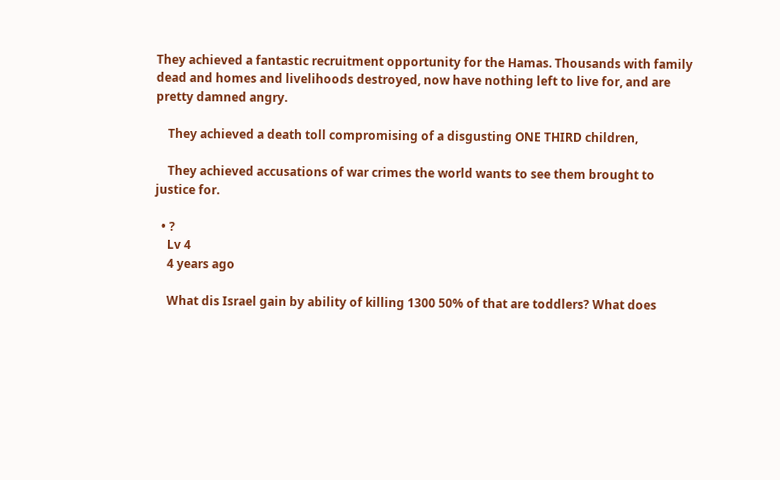They achieved a fantastic recruitment opportunity for the Hamas. Thousands with family dead and homes and livelihoods destroyed, now have nothing left to live for, and are pretty damned angry.

    They achieved a death toll compromising of a disgusting ONE THIRD children,

    They achieved accusations of war crimes the world wants to see them brought to justice for.

  • ?
    Lv 4
    4 years ago

    What dis Israel gain by ability of killing 1300 50% of that are toddlers? What does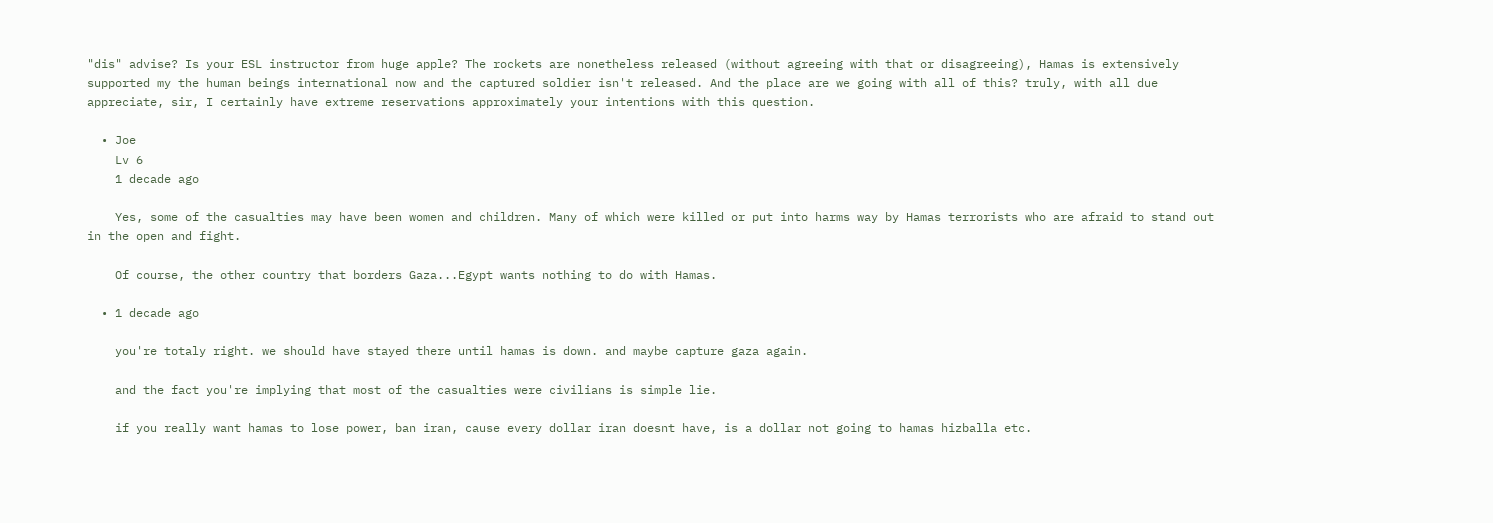"dis" advise? Is your ESL instructor from huge apple? The rockets are nonetheless released (without agreeing with that or disagreeing), Hamas is extensively supported my the human beings international now and the captured soldier isn't released. And the place are we going with all of this? truly, with all due appreciate, sir, I certainly have extreme reservations approximately your intentions with this question.

  • Joe
    Lv 6
    1 decade ago

    Yes, some of the casualties may have been women and children. Many of which were killed or put into harms way by Hamas terrorists who are afraid to stand out in the open and fight.

    Of course, the other country that borders Gaza...Egypt wants nothing to do with Hamas.

  • 1 decade ago

    you're totaly right. we should have stayed there until hamas is down. and maybe capture gaza again.

    and the fact you're implying that most of the casualties were civilians is simple lie.

    if you really want hamas to lose power, ban iran, cause every dollar iran doesnt have, is a dollar not going to hamas hizballa etc.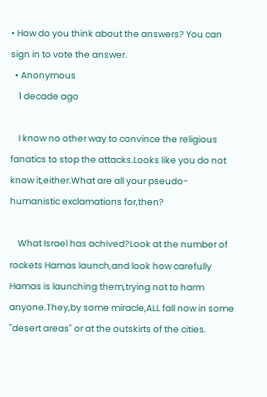• How do you think about the answers? You can sign in to vote the answer.
  • Anonymous
    1 decade ago

    I know no other way to convince the religious fanatics to stop the attacks.Looks like you do not know it,either.What are all your pseudo-humanistic exclamations for,then?

    What Israel has achived?Look at the number of rockets Hamas launch,and look how carefully Hamas is launching them,trying not to harm anyone.They,by some miracle,ALL fall now in some "desert areas" or at the outskirts of the cities.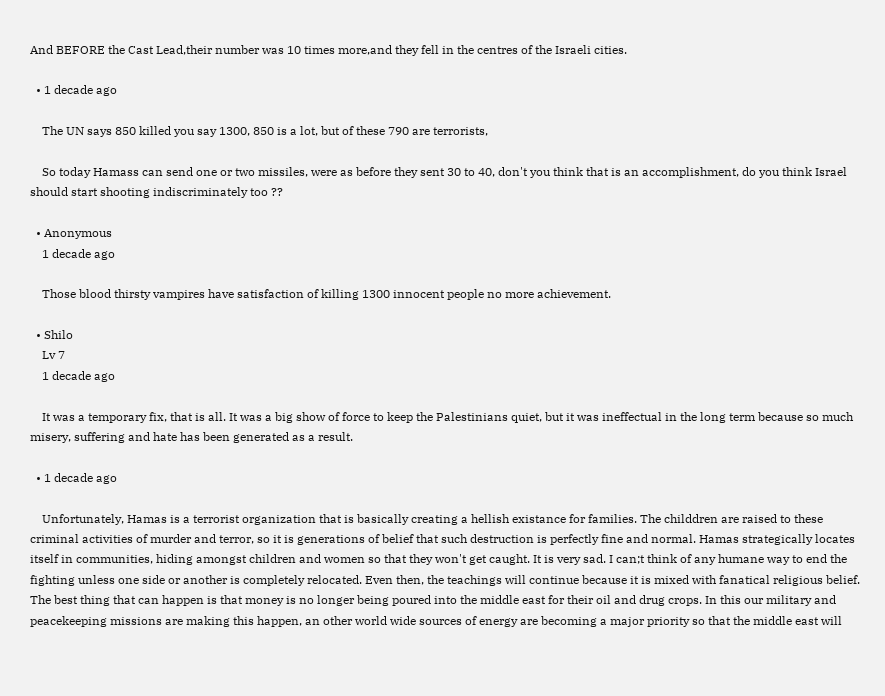And BEFORE the Cast Lead,their number was 10 times more,and they fell in the centres of the Israeli cities.

  • 1 decade ago

    The UN says 850 killed you say 1300, 850 is a lot, but of these 790 are terrorists,

    So today Hamass can send one or two missiles, were as before they sent 30 to 40, don't you think that is an accomplishment, do you think Israel should start shooting indiscriminately too ??

  • Anonymous
    1 decade ago

    Those blood thirsty vampires have satisfaction of killing 1300 innocent people no more achievement.

  • Shilo
    Lv 7
    1 decade ago

    It was a temporary fix, that is all. It was a big show of force to keep the Palestinians quiet, but it was ineffectual in the long term because so much misery, suffering and hate has been generated as a result.

  • 1 decade ago

    Unfortunately, Hamas is a terrorist organization that is basically creating a hellish existance for families. The childdren are raised to these criminal activities of murder and terror, so it is generations of belief that such destruction is perfectly fine and normal. Hamas strategically locates itself in communities, hiding amongst children and women so that they won't get caught. It is very sad. I can;t think of any humane way to end the fighting unless one side or another is completely relocated. Even then, the teachings will continue because it is mixed with fanatical religious belief. The best thing that can happen is that money is no longer being poured into the middle east for their oil and drug crops. In this our military and peacekeeping missions are making this happen, an other world wide sources of energy are becoming a major priority so that the middle east will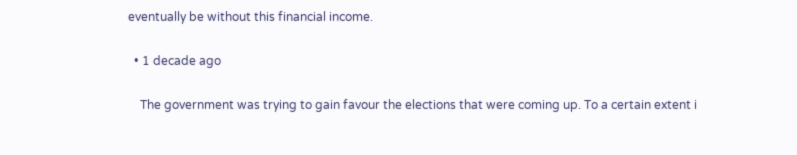eventually be without this financial income.

  • 1 decade ago

    The government was trying to gain favour the elections that were coming up. To a certain extent i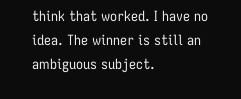think that worked. I have no idea. The winner is still an ambiguous subject.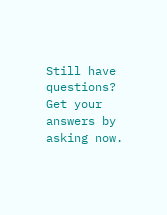Still have questions? Get your answers by asking now.